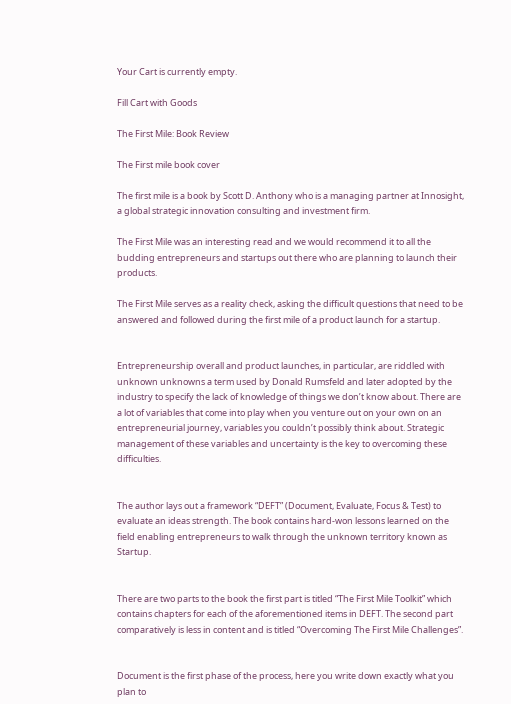Your Cart is currently empty.

Fill Cart with Goods

The First Mile: Book Review

The First mile book cover

The first mile is a book by Scott D. Anthony who is a managing partner at Innosight, a global strategic innovation consulting and investment firm.

The First Mile was an interesting read and we would recommend it to all the budding entrepreneurs and startups out there who are planning to launch their products.

The First Mile serves as a reality check, asking the difficult questions that need to be answered and followed during the first mile of a product launch for a startup.


Entrepreneurship overall and product launches, in particular, are riddled with unknown unknowns a term used by Donald Rumsfeld and later adopted by the industry to specify the lack of knowledge of things we don’t know about. There are a lot of variables that come into play when you venture out on your own on an entrepreneurial journey, variables you couldn’t possibly think about. Strategic management of these variables and uncertainty is the key to overcoming these difficulties.


The author lays out a framework “DEFT” (Document, Evaluate, Focus & Test) to evaluate an ideas strength. The book contains hard-won lessons learned on the field enabling entrepreneurs to walk through the unknown territory known as Startup.


There are two parts to the book the first part is titled “The First Mile Toolkit” which contains chapters for each of the aforementioned items in DEFT. The second part comparatively is less in content and is titled “Overcoming The First Mile Challenges”.


Document is the first phase of the process, here you write down exactly what you plan to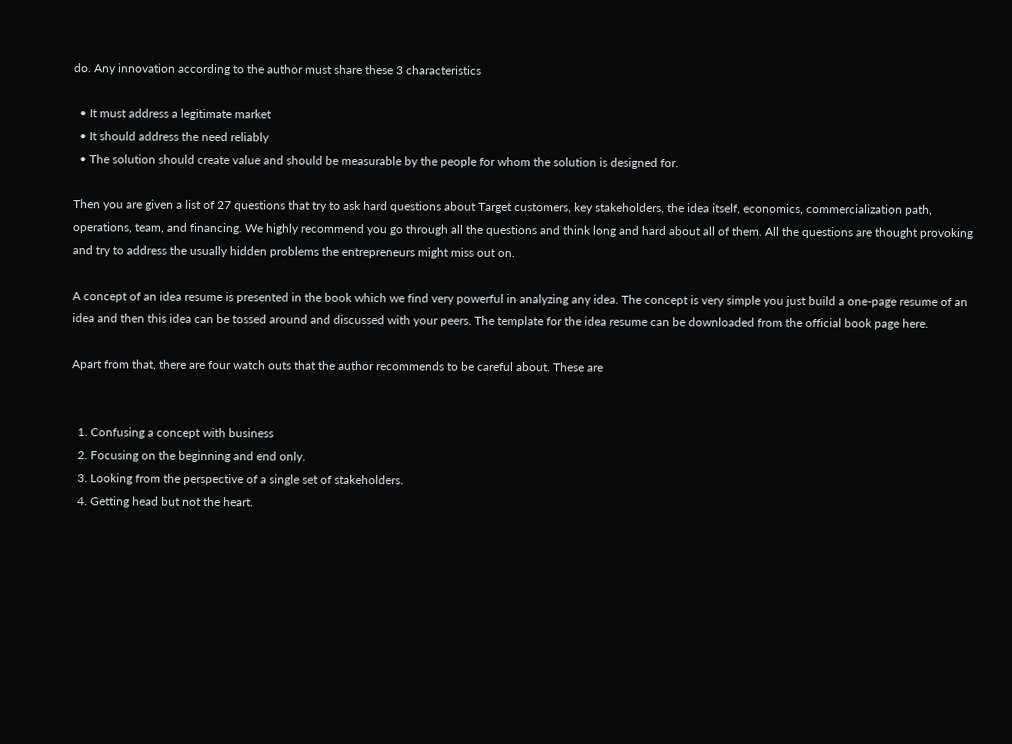do. Any innovation according to the author must share these 3 characteristics

  • It must address a legitimate market
  • It should address the need reliably
  • The solution should create value and should be measurable by the people for whom the solution is designed for.

Then you are given a list of 27 questions that try to ask hard questions about Target customers, key stakeholders, the idea itself, economics, commercialization path, operations, team, and financing. We highly recommend you go through all the questions and think long and hard about all of them. All the questions are thought provoking and try to address the usually hidden problems the entrepreneurs might miss out on.

A concept of an idea resume is presented in the book which we find very powerful in analyzing any idea. The concept is very simple you just build a one-page resume of an idea and then this idea can be tossed around and discussed with your peers. The template for the idea resume can be downloaded from the official book page here.

Apart from that, there are four watch outs that the author recommends to be careful about. These are


  1. Confusing a concept with business
  2. Focusing on the beginning and end only.
  3. Looking from the perspective of a single set of stakeholders.
  4. Getting head but not the heart.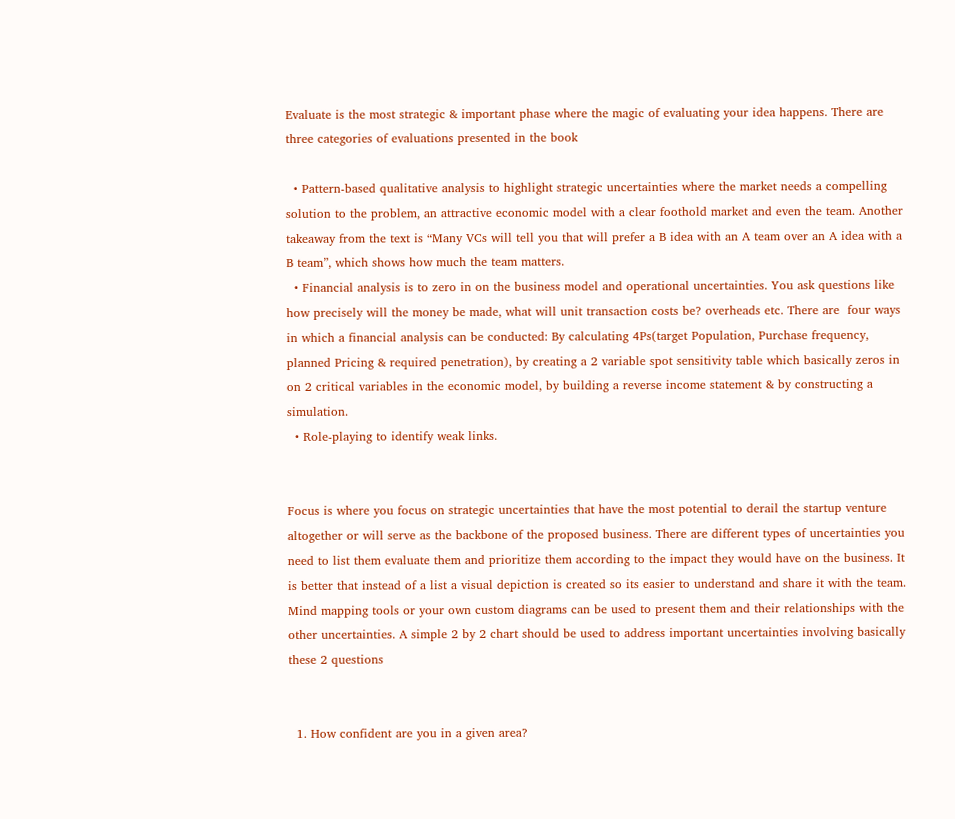Evaluate is the most strategic & important phase where the magic of evaluating your idea happens. There are three categories of evaluations presented in the book

  • Pattern-based qualitative analysis to highlight strategic uncertainties where the market needs a compelling solution to the problem, an attractive economic model with a clear foothold market and even the team. Another takeaway from the text is “Many VCs will tell you that will prefer a B idea with an A team over an A idea with a B team”, which shows how much the team matters.
  • Financial analysis is to zero in on the business model and operational uncertainties. You ask questions like how precisely will the money be made, what will unit transaction costs be? overheads etc. There are  four ways in which a financial analysis can be conducted: By calculating 4Ps(target Population, Purchase frequency, planned Pricing & required penetration), by creating a 2 variable spot sensitivity table which basically zeros in on 2 critical variables in the economic model, by building a reverse income statement & by constructing a simulation.
  • Role-playing to identify weak links.


Focus is where you focus on strategic uncertainties that have the most potential to derail the startup venture altogether or will serve as the backbone of the proposed business. There are different types of uncertainties you need to list them evaluate them and prioritize them according to the impact they would have on the business. It is better that instead of a list a visual depiction is created so its easier to understand and share it with the team. Mind mapping tools or your own custom diagrams can be used to present them and their relationships with the other uncertainties. A simple 2 by 2 chart should be used to address important uncertainties involving basically these 2 questions


  1. How confident are you in a given area?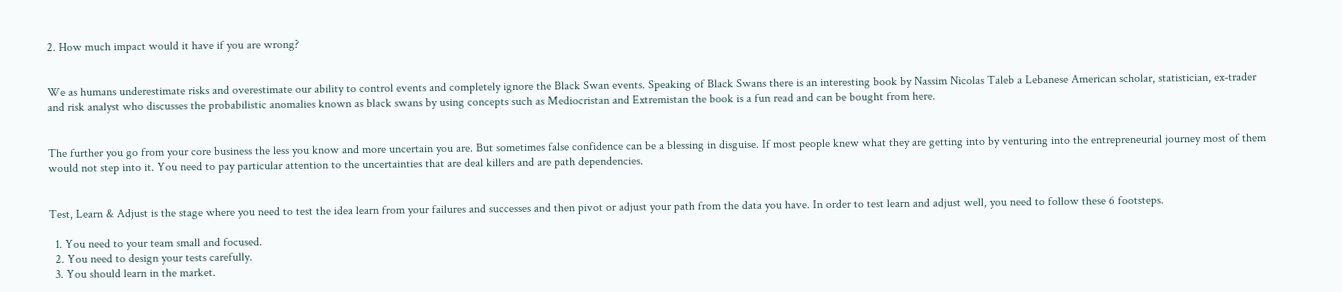2. How much impact would it have if you are wrong?


We as humans underestimate risks and overestimate our ability to control events and completely ignore the Black Swan events. Speaking of Black Swans there is an interesting book by Nassim Nicolas Taleb a Lebanese American scholar, statistician, ex-trader and risk analyst who discusses the probabilistic anomalies known as black swans by using concepts such as Mediocristan and Extremistan the book is a fun read and can be bought from here.


The further you go from your core business the less you know and more uncertain you are. But sometimes false confidence can be a blessing in disguise. If most people knew what they are getting into by venturing into the entrepreneurial journey most of them would not step into it. You need to pay particular attention to the uncertainties that are deal killers and are path dependencies.


Test, Learn & Adjust is the stage where you need to test the idea learn from your failures and successes and then pivot or adjust your path from the data you have. In order to test learn and adjust well, you need to follow these 6 footsteps.

  1. You need to your team small and focused.
  2. You need to design your tests carefully.
  3. You should learn in the market.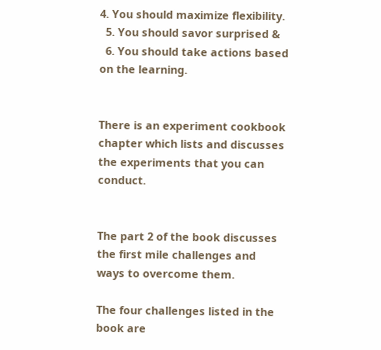4. You should maximize flexibility.
  5. You should savor surprised &
  6. You should take actions based on the learning.


There is an experiment cookbook chapter which lists and discusses the experiments that you can conduct.


The part 2 of the book discusses the first mile challenges and ways to overcome them.

The four challenges listed in the book are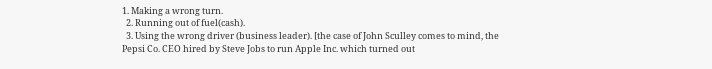1. Making a wrong turn.
  2. Running out of fuel(cash).
  3. Using the wrong driver (business leader). [the case of John Sculley comes to mind, the Pepsi Co. CEO hired by Steve Jobs to run Apple Inc. which turned out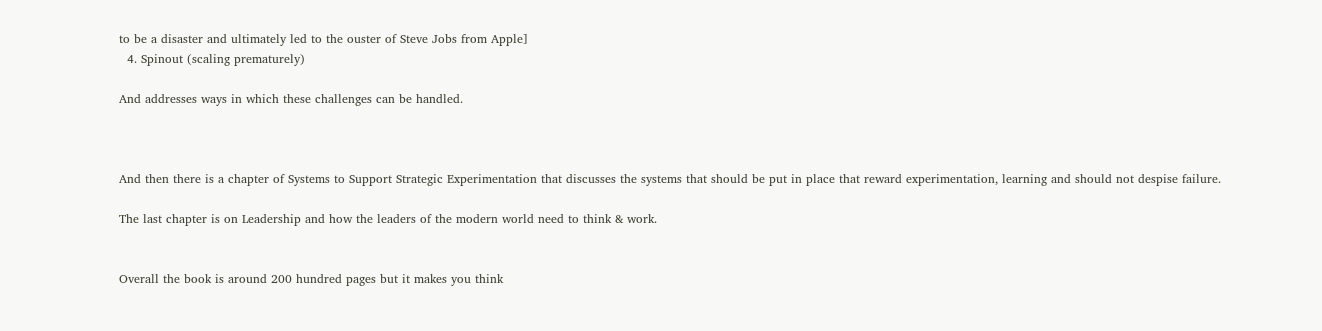to be a disaster and ultimately led to the ouster of Steve Jobs from Apple]
  4. Spinout (scaling prematurely)

And addresses ways in which these challenges can be handled.



And then there is a chapter of Systems to Support Strategic Experimentation that discusses the systems that should be put in place that reward experimentation, learning and should not despise failure.

The last chapter is on Leadership and how the leaders of the modern world need to think & work.


Overall the book is around 200 hundred pages but it makes you think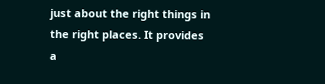just about the right things in the right places. It provides a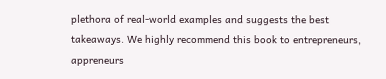plethora of real-world examples and suggests the best takeaways. We highly recommend this book to entrepreneurs, appreneurs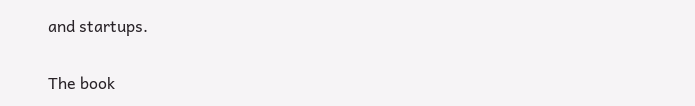and startups.


The book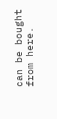can be bought from here.